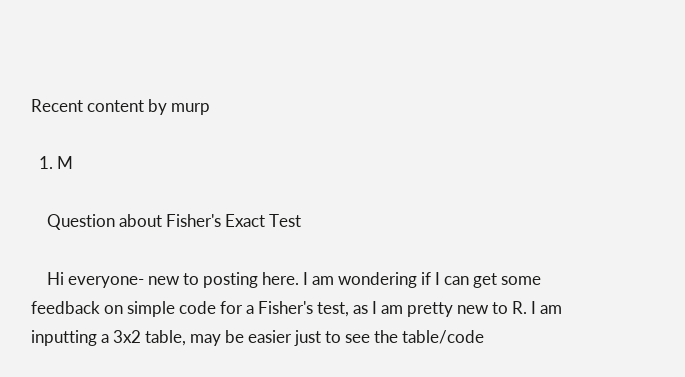Recent content by murp

  1. M

    Question about Fisher's Exact Test

    Hi everyone- new to posting here. I am wondering if I can get some feedback on simple code for a Fisher's test, as I am pretty new to R. I am inputting a 3x2 table, may be easier just to see the table/code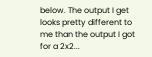below. The output I get looks pretty different to me than the output I got for a 2x2...